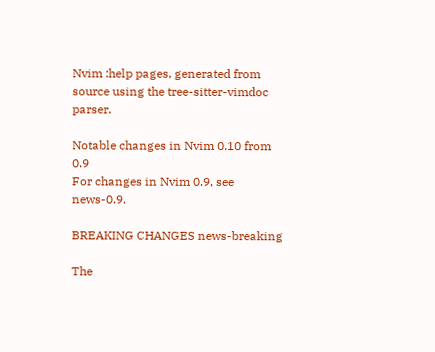Nvim :help pages, generated from source using the tree-sitter-vimdoc parser.

Notable changes in Nvim 0.10 from 0.9
For changes in Nvim 0.9, see news-0.9.

BREAKING CHANGES news-breaking

The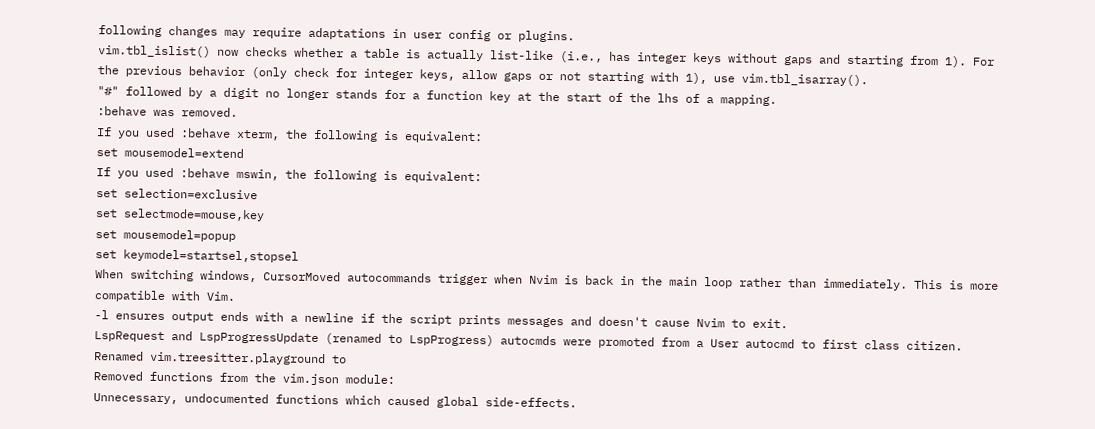following changes may require adaptations in user config or plugins.
vim.tbl_islist() now checks whether a table is actually list-like (i.e., has integer keys without gaps and starting from 1). For the previous behavior (only check for integer keys, allow gaps or not starting with 1), use vim.tbl_isarray().
"#" followed by a digit no longer stands for a function key at the start of the lhs of a mapping.
:behave was removed.
If you used :behave xterm, the following is equivalent:
set mousemodel=extend
If you used :behave mswin, the following is equivalent:
set selection=exclusive
set selectmode=mouse,key
set mousemodel=popup
set keymodel=startsel,stopsel
When switching windows, CursorMoved autocommands trigger when Nvim is back in the main loop rather than immediately. This is more compatible with Vim.
-l ensures output ends with a newline if the script prints messages and doesn't cause Nvim to exit.
LspRequest and LspProgressUpdate (renamed to LspProgress) autocmds were promoted from a User autocmd to first class citizen.
Renamed vim.treesitter.playground to
Removed functions from the vim.json module:
Unnecessary, undocumented functions which caused global side-effects.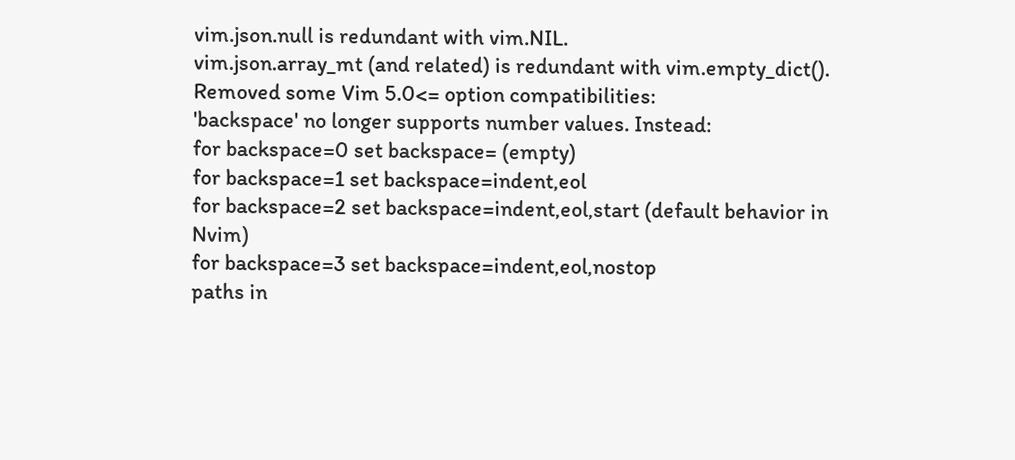vim.json.null is redundant with vim.NIL.
vim.json.array_mt (and related) is redundant with vim.empty_dict().
Removed some Vim 5.0<= option compatibilities:
'backspace' no longer supports number values. Instead:
for backspace=0 set backspace= (empty)
for backspace=1 set backspace=indent,eol
for backspace=2 set backspace=indent,eol,start (default behavior in Nvim)
for backspace=3 set backspace=indent,eol,nostop
paths in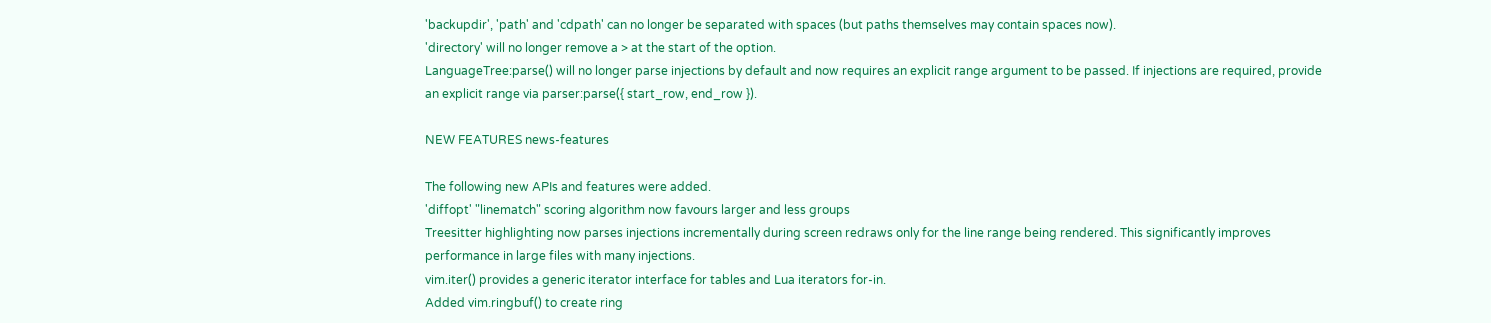'backupdir', 'path' and 'cdpath' can no longer be separated with spaces (but paths themselves may contain spaces now).
'directory' will no longer remove a > at the start of the option.
LanguageTree:parse() will no longer parse injections by default and now requires an explicit range argument to be passed. If injections are required, provide an explicit range via parser:parse({ start_row, end_row }).

NEW FEATURES news-features

The following new APIs and features were added.
'diffopt' "linematch" scoring algorithm now favours larger and less groups
Treesitter highlighting now parses injections incrementally during screen redraws only for the line range being rendered. This significantly improves performance in large files with many injections.
vim.iter() provides a generic iterator interface for tables and Lua iterators for-in.
Added vim.ringbuf() to create ring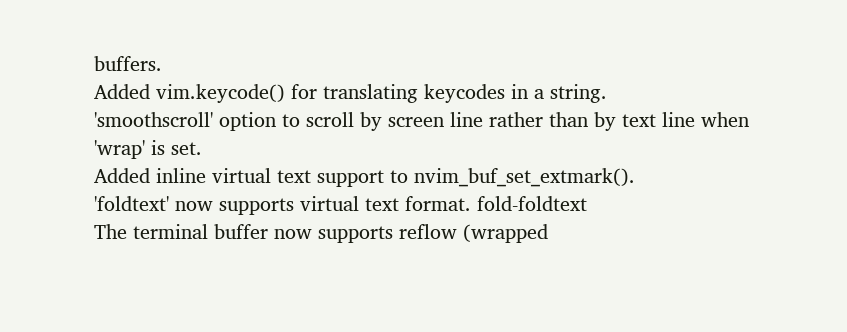buffers.
Added vim.keycode() for translating keycodes in a string.
'smoothscroll' option to scroll by screen line rather than by text line when 'wrap' is set.
Added inline virtual text support to nvim_buf_set_extmark().
'foldtext' now supports virtual text format. fold-foldtext
The terminal buffer now supports reflow (wrapped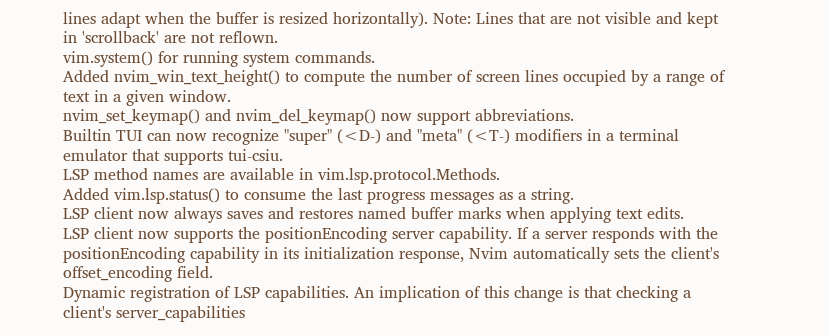lines adapt when the buffer is resized horizontally). Note: Lines that are not visible and kept in 'scrollback' are not reflown.
vim.system() for running system commands.
Added nvim_win_text_height() to compute the number of screen lines occupied by a range of text in a given window.
nvim_set_keymap() and nvim_del_keymap() now support abbreviations.
Builtin TUI can now recognize "super" (<D-) and "meta" (<T-) modifiers in a terminal emulator that supports tui-csiu.
LSP method names are available in vim.lsp.protocol.Methods.
Added vim.lsp.status() to consume the last progress messages as a string.
LSP client now always saves and restores named buffer marks when applying text edits.
LSP client now supports the positionEncoding server capability. If a server responds with the positionEncoding capability in its initialization response, Nvim automatically sets the client's offset_encoding field.
Dynamic registration of LSP capabilities. An implication of this change is that checking a client's server_capabilities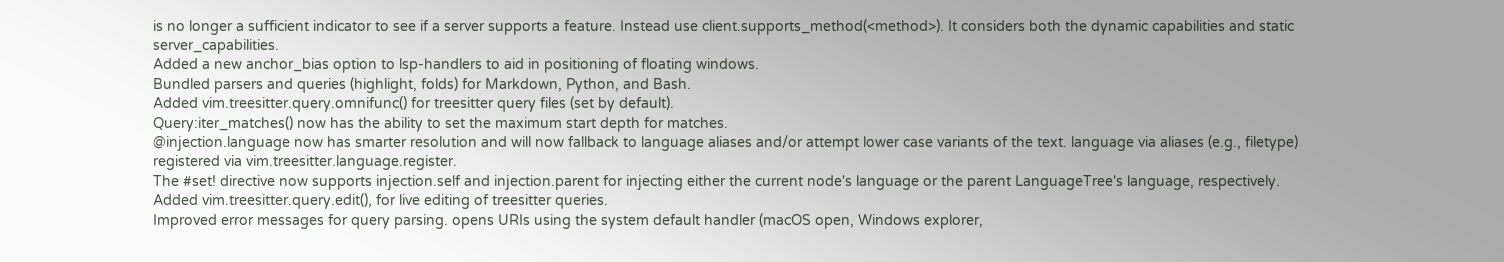is no longer a sufficient indicator to see if a server supports a feature. Instead use client.supports_method(<method>). It considers both the dynamic capabilities and static server_capabilities.
Added a new anchor_bias option to lsp-handlers to aid in positioning of floating windows.
Bundled parsers and queries (highlight, folds) for Markdown, Python, and Bash.
Added vim.treesitter.query.omnifunc() for treesitter query files (set by default).
Query:iter_matches() now has the ability to set the maximum start depth for matches.
@injection.language now has smarter resolution and will now fallback to language aliases and/or attempt lower case variants of the text. language via aliases (e.g., filetype) registered via vim.treesitter.language.register.
The #set! directive now supports injection.self and injection.parent for injecting either the current node's language or the parent LanguageTree's language, respectively.
Added vim.treesitter.query.edit(), for live editing of treesitter queries.
Improved error messages for query parsing. opens URIs using the system default handler (macOS open, Windows explorer,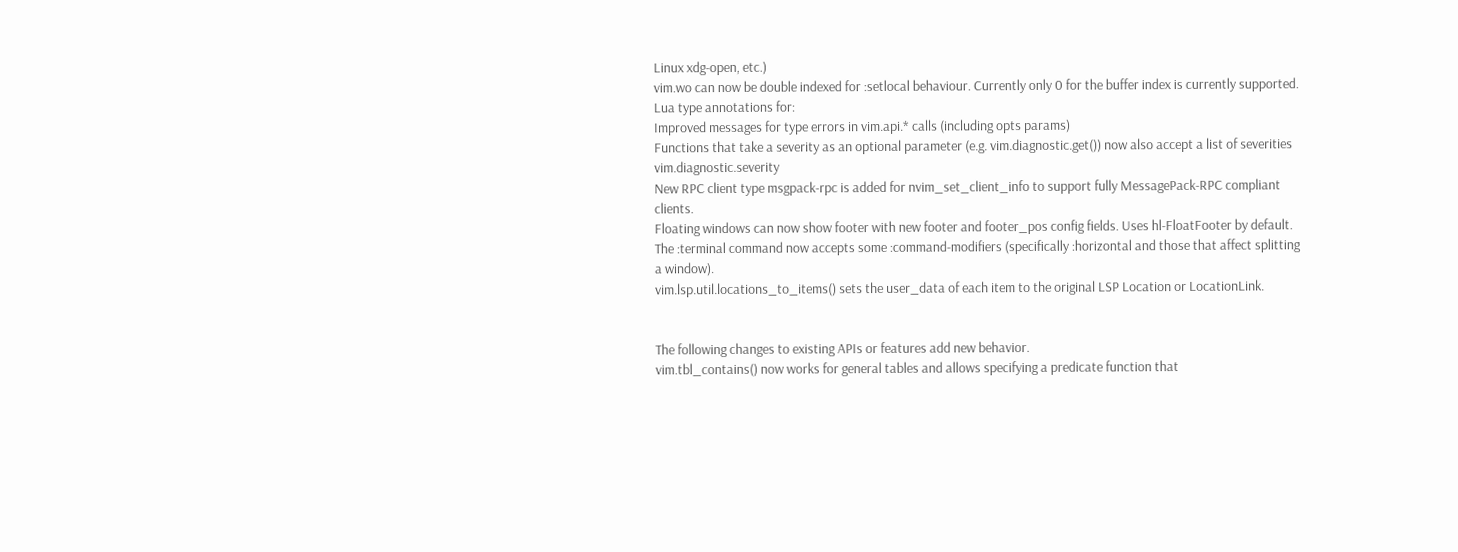Linux xdg-open, etc.)
vim.wo can now be double indexed for :setlocal behaviour. Currently only 0 for the buffer index is currently supported.
Lua type annotations for:
Improved messages for type errors in vim.api.* calls (including opts params)
Functions that take a severity as an optional parameter (e.g. vim.diagnostic.get()) now also accept a list of severities vim.diagnostic.severity
New RPC client type msgpack-rpc is added for nvim_set_client_info to support fully MessagePack-RPC compliant clients.
Floating windows can now show footer with new footer and footer_pos config fields. Uses hl-FloatFooter by default.
The :terminal command now accepts some :command-modifiers (specifically :horizontal and those that affect splitting a window).
vim.lsp.util.locations_to_items() sets the user_data of each item to the original LSP Location or LocationLink.


The following changes to existing APIs or features add new behavior.
vim.tbl_contains() now works for general tables and allows specifying a predicate function that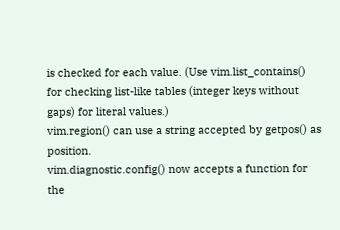is checked for each value. (Use vim.list_contains() for checking list-like tables (integer keys without gaps) for literal values.)
vim.region() can use a string accepted by getpos() as position.
vim.diagnostic.config() now accepts a function for the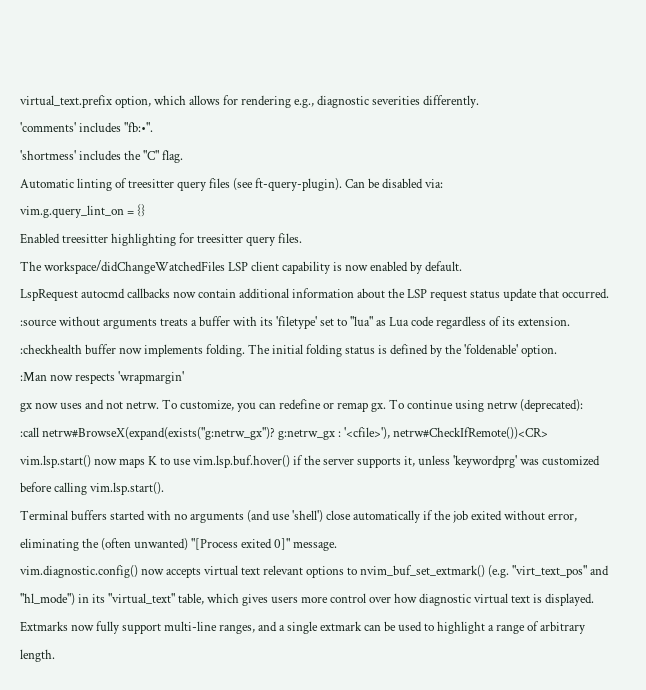virtual_text.prefix option, which allows for rendering e.g., diagnostic severities differently.
'comments' includes "fb:•".
'shortmess' includes the "C" flag.
Automatic linting of treesitter query files (see ft-query-plugin). Can be disabled via:
vim.g.query_lint_on = {}
Enabled treesitter highlighting for treesitter query files.
The workspace/didChangeWatchedFiles LSP client capability is now enabled by default.
LspRequest autocmd callbacks now contain additional information about the LSP request status update that occurred.
:source without arguments treats a buffer with its 'filetype' set to "lua" as Lua code regardless of its extension.
:checkhealth buffer now implements folding. The initial folding status is defined by the 'foldenable' option.
:Man now respects 'wrapmargin'
gx now uses and not netrw. To customize, you can redefine or remap gx. To continue using netrw (deprecated):
:call netrw#BrowseX(expand(exists("g:netrw_gx")? g:netrw_gx : '<cfile>'), netrw#CheckIfRemote())<CR>
vim.lsp.start() now maps K to use vim.lsp.buf.hover() if the server supports it, unless 'keywordprg' was customized before calling vim.lsp.start().
Terminal buffers started with no arguments (and use 'shell') close automatically if the job exited without error, eliminating the (often unwanted) "[Process exited 0]" message.
vim.diagnostic.config() now accepts virtual text relevant options to nvim_buf_set_extmark() (e.g. "virt_text_pos" and "hl_mode") in its "virtual_text" table, which gives users more control over how diagnostic virtual text is displayed.
Extmarks now fully support multi-line ranges, and a single extmark can be used to highlight a range of arbitrary length.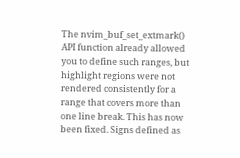The nvim_buf_set_extmark() API function already allowed you to define such ranges, but highlight regions were not rendered consistently for a range that covers more than one line break. This has now been fixed. Signs defined as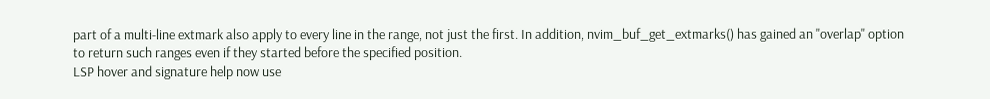part of a multi-line extmark also apply to every line in the range, not just the first. In addition, nvim_buf_get_extmarks() has gained an "overlap" option to return such ranges even if they started before the specified position.
LSP hover and signature help now use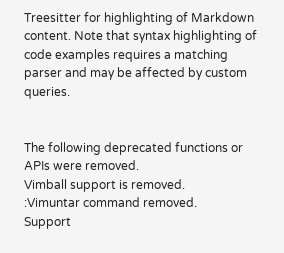Treesitter for highlighting of Markdown content. Note that syntax highlighting of code examples requires a matching parser and may be affected by custom queries.


The following deprecated functions or APIs were removed.
Vimball support is removed.
:Vimuntar command removed.
Support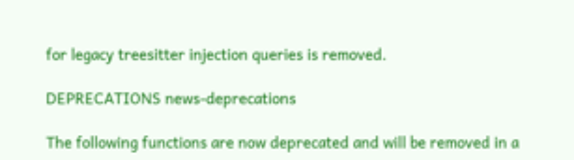for legacy treesitter injection queries is removed.

DEPRECATIONS news-deprecations

The following functions are now deprecated and will be removed in a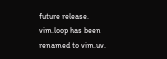future release.
vim.loop has been renamed to vim.uv.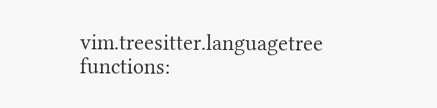vim.treesitter.languagetree functions: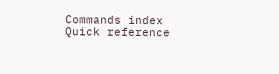Commands index
Quick reference